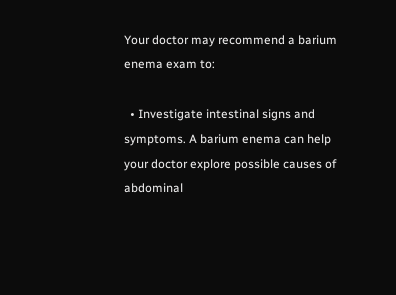Your doctor may recommend a barium enema exam to:

  • Investigate intestinal signs and symptoms. A barium enema can help your doctor explore possible causes of abdominal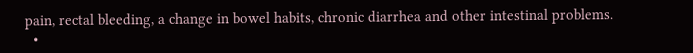pain, rectal bleeding, a change in bowel habits, chronic diarrhea and other intestinal problems.
  •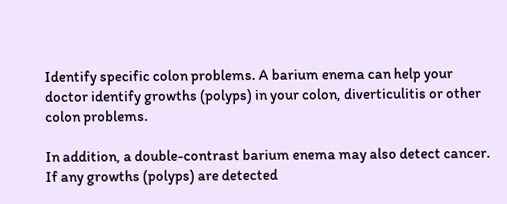Identify specific colon problems. A barium enema can help your doctor identify growths (polyps) in your colon, diverticulitis or other colon problems.

In addition, a double-contrast barium enema may also detect cancer. If any growths (polyps) are detected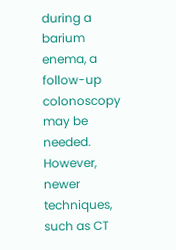during a barium enema, a follow-up colonoscopy may be needed. However, newer techniques, such as CT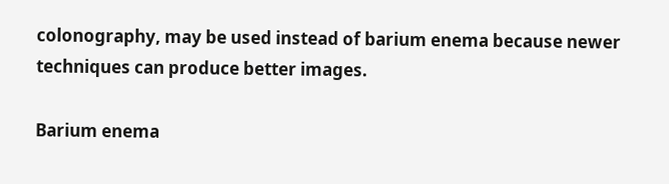colonography, may be used instead of barium enema because newer techniques can produce better images.

Barium enema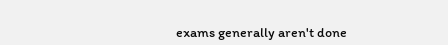exams generally aren't done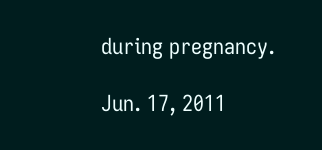during pregnancy.

Jun. 17, 2011